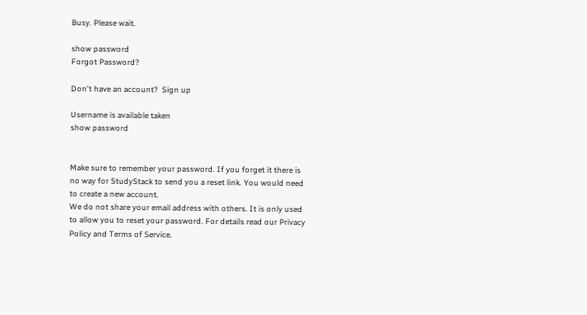Busy. Please wait.

show password
Forgot Password?

Don't have an account?  Sign up

Username is available taken
show password


Make sure to remember your password. If you forget it there is no way for StudyStack to send you a reset link. You would need to create a new account.
We do not share your email address with others. It is only used to allow you to reset your password. For details read our Privacy Policy and Terms of Service.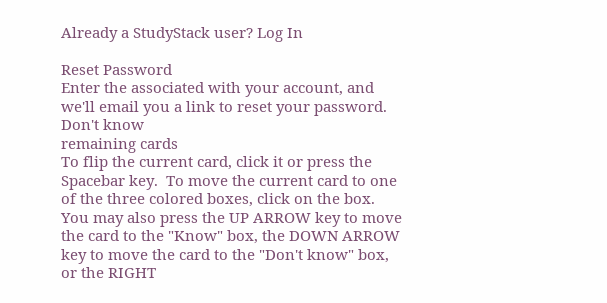Already a StudyStack user? Log In

Reset Password
Enter the associated with your account, and we'll email you a link to reset your password.
Don't know
remaining cards
To flip the current card, click it or press the Spacebar key.  To move the current card to one of the three colored boxes, click on the box.  You may also press the UP ARROW key to move the card to the "Know" box, the DOWN ARROW key to move the card to the "Don't know" box, or the RIGHT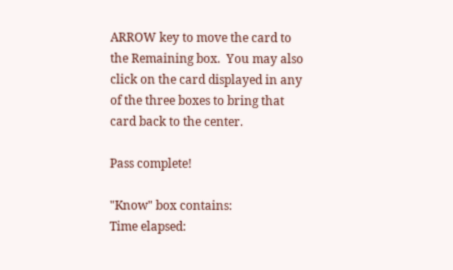ARROW key to move the card to the Remaining box.  You may also click on the card displayed in any of the three boxes to bring that card back to the center.

Pass complete!

"Know" box contains:
Time elapsed: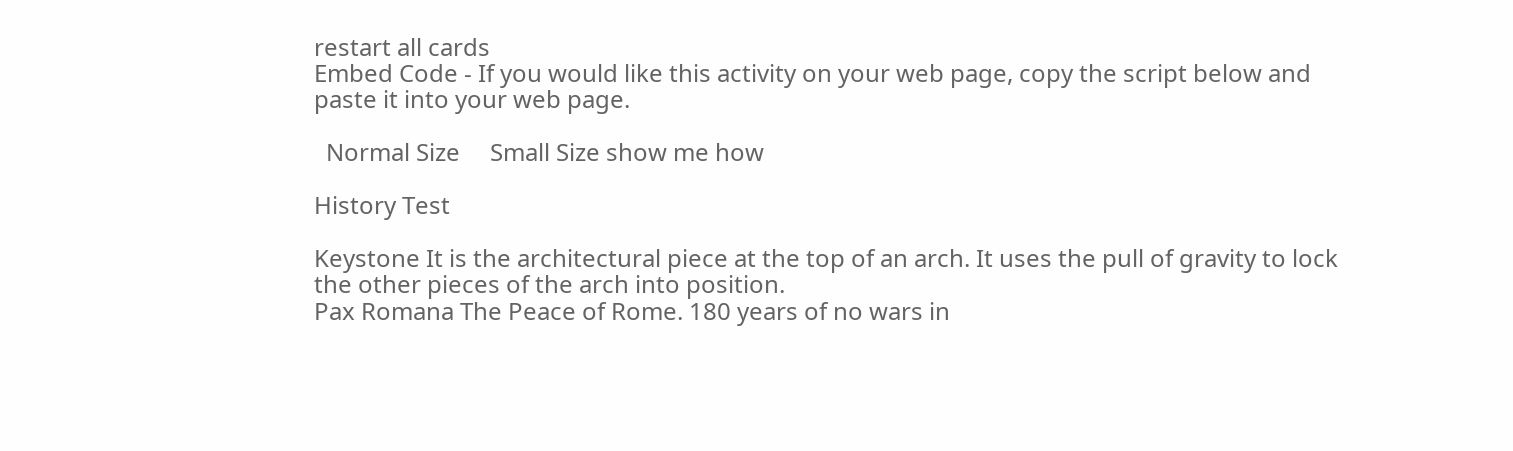restart all cards
Embed Code - If you would like this activity on your web page, copy the script below and paste it into your web page.

  Normal Size     Small Size show me how

History Test

Keystone It is the architectural piece at the top of an arch. It uses the pull of gravity to lock the other pieces of the arch into position.
Pax Romana The Peace of Rome. 180 years of no wars in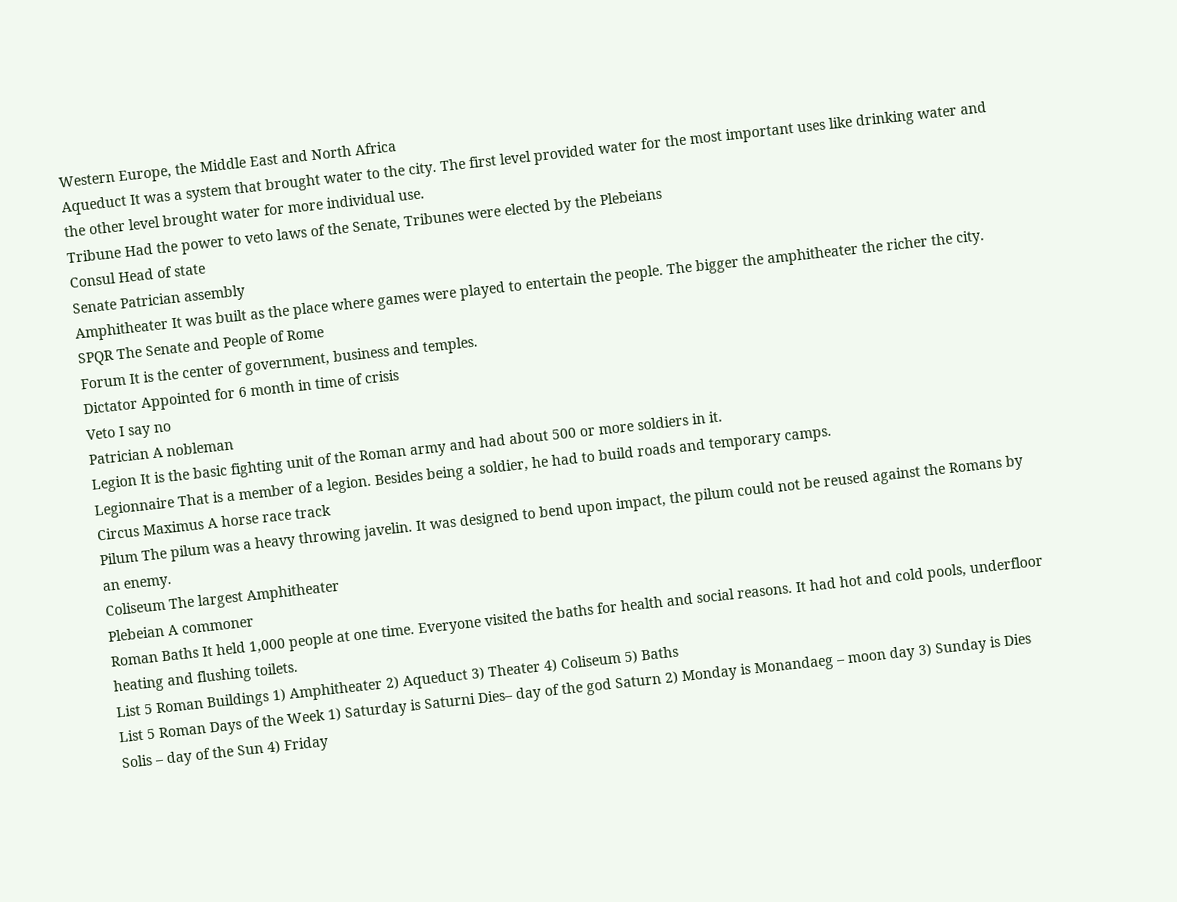Western Europe, the Middle East and North Africa
Aqueduct It was a system that brought water to the city. The first level provided water for the most important uses like drinking water and the other level brought water for more individual use.
Tribune Had the power to veto laws of the Senate, Tribunes were elected by the Plebeians
Consul Head of state
Senate Patrician assembly
Amphitheater It was built as the place where games were played to entertain the people. The bigger the amphitheater the richer the city.
SPQR The Senate and People of Rome
Forum It is the center of government, business and temples.
Dictator Appointed for 6 month in time of crisis
Veto I say no
Patrician A nobleman
Legion It is the basic fighting unit of the Roman army and had about 500 or more soldiers in it.
Legionnaire That is a member of a legion. Besides being a soldier, he had to build roads and temporary camps.
Circus Maximus A horse race track
Pilum The pilum was a heavy throwing javelin. It was designed to bend upon impact, the pilum could not be reused against the Romans by an enemy.
Coliseum The largest Amphitheater
Plebeian A commoner
Roman Baths It held 1,000 people at one time. Everyone visited the baths for health and social reasons. It had hot and cold pools, underfloor heating and flushing toilets.
List 5 Roman Buildings 1) Amphitheater 2) Aqueduct 3) Theater 4) Coliseum 5) Baths
List 5 Roman Days of the Week 1) Saturday is Saturni Dies– day of the god Saturn 2) Monday is Monandaeg – moon day 3) Sunday is Dies Solis – day of the Sun 4) Friday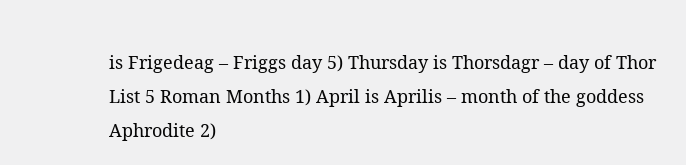is Frigedeag – Friggs day 5) Thursday is Thorsdagr – day of Thor
List 5 Roman Months 1) April is Aprilis – month of the goddess Aphrodite 2)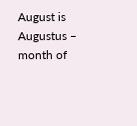August is Augustus – month of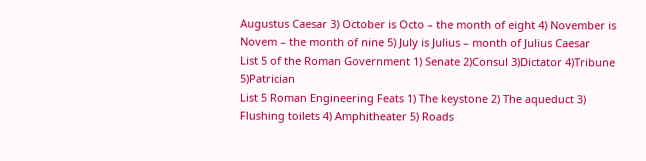Augustus Caesar 3) October is Octo – the month of eight 4) November is Novem – the month of nine 5) July is Julius – month of Julius Caesar
List 5 of the Roman Government 1) Senate 2)Consul 3)Dictator 4)Tribune 5)Patrician
List 5 Roman Engineering Feats 1) The keystone 2) The aqueduct 3) Flushing toilets 4) Amphitheater 5) Roads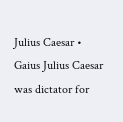Julius Caesar • Gaius Julius Caesar was dictator for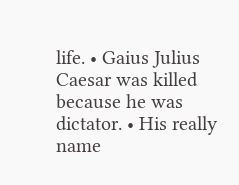life. • Gaius Julius Caesar was killed because he was dictator. • His really name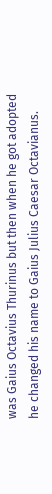was Gaius Octavius Thurinus but then when he got adopted he changed his name to Gaius Julius Caesar Octavianus.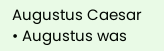Augustus Caesar • Augustus was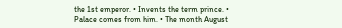the 1st emperor. • Invents the term prince. • Palace comes from him. • The month August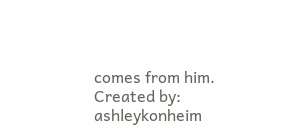comes from him.
Created by: ashleykonheim